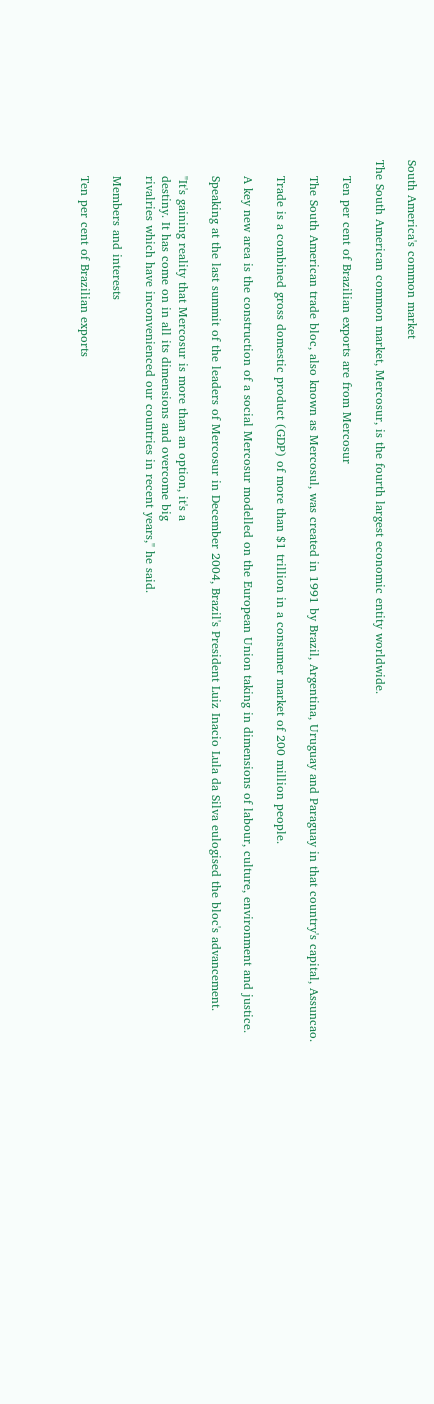South America's common market

The South American common market, Mercosur, is the fourth largest economic entity worldwide.

    Ten per cent of Brazilian exports are from Mercosur

    The South American trade bloc, also known as Mercosul, was created in 1991 by Brazil, Argentina, Uruguay and Paraguay in that country's capital, Assuncao.

    Trade is a combined gross domestic product (GDP) of more than $1 trillion in a consumer market of 200 million people.

    A key new area is the construction of a social Mercosur modelled on the European Union taking in dimensions of labour, culture, environment and justice.

    Speaking at the last summit of the leaders of Mercosur in December 2004, Brazil's President Luiz Inacio Lula da Silva eulogised the bloc's advancement.

    "It's gaining reality that Mercosur is more than an option, it's a
    destiny. It has come on in all its dimensions and overcome big
    rivalries which have inconvenienced our countries in recent years," he said.

    Members and interests

    Ten per cent of Brazilian exports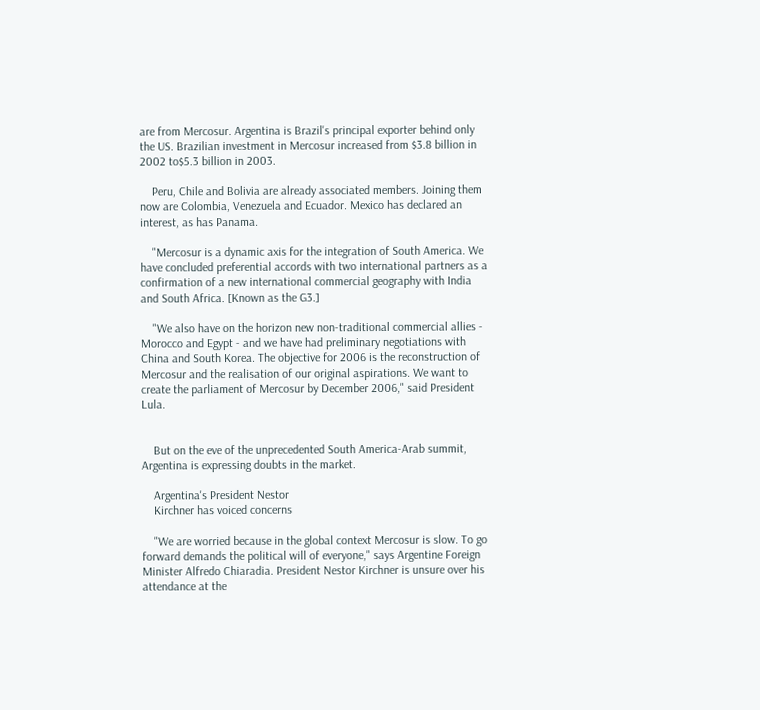are from Mercosur. Argentina is Brazil's principal exporter behind only the US. Brazilian investment in Mercosur increased from $3.8 billion in 2002 to$5.3 billion in 2003.

    Peru, Chile and Bolivia are already associated members. Joining them now are Colombia, Venezuela and Ecuador. Mexico has declared an interest, as has Panama.

    "Mercosur is a dynamic axis for the integration of South America. We have concluded preferential accords with two international partners as a confirmation of a new international commercial geography with India and South Africa. [Known as the G3.]

    "We also have on the horizon new non-traditional commercial allies - Morocco and Egypt - and we have had preliminary negotiations with China and South Korea. The objective for 2006 is the reconstruction of Mercosur and the realisation of our original aspirations. We want to create the parliament of Mercosur by December 2006," said President Lula.


    But on the eve of the unprecedented South America-Arab summit, Argentina is expressing doubts in the market.

    Argentina's President Nestor
    Kirchner has voiced concerns

    "We are worried because in the global context Mercosur is slow. To go forward demands the political will of everyone," says Argentine Foreign Minister Alfredo Chiaradia. President Nestor Kirchner is unsure over his attendance at the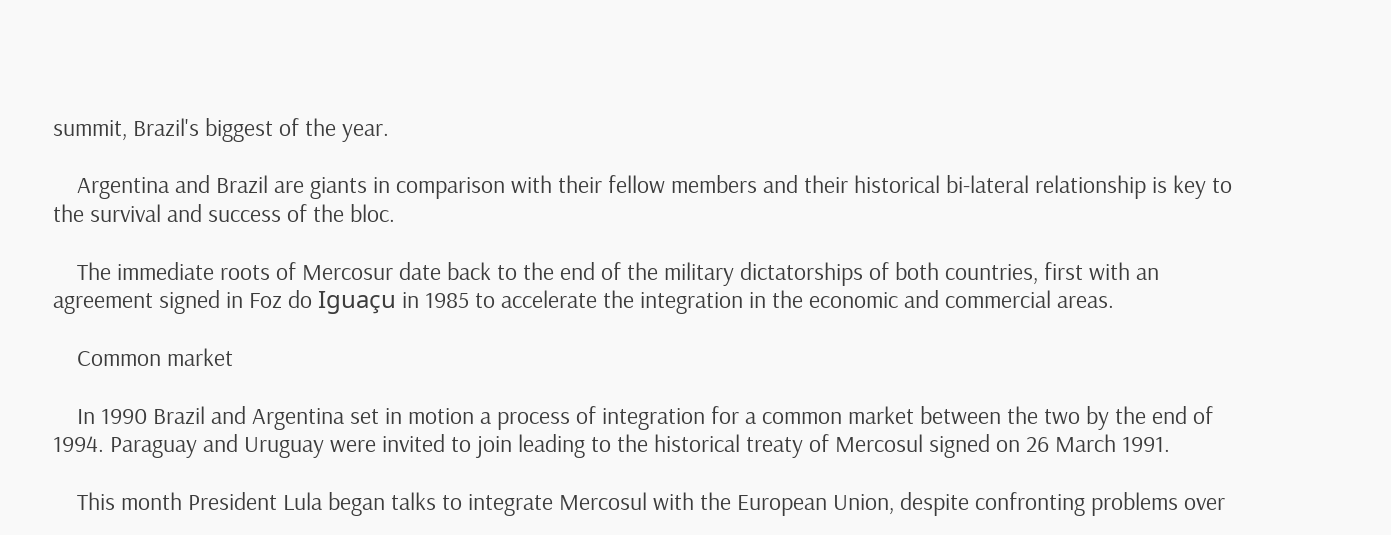summit, Brazil's biggest of the year.

    Argentina and Brazil are giants in comparison with their fellow members and their historical bi-lateral relationship is key to the survival and success of the bloc.

    The immediate roots of Mercosur date back to the end of the military dictatorships of both countries, first with an agreement signed in Foz do Iguaçu in 1985 to accelerate the integration in the economic and commercial areas.

    Common market

    In 1990 Brazil and Argentina set in motion a process of integration for a common market between the two by the end of 1994. Paraguay and Uruguay were invited to join leading to the historical treaty of Mercosul signed on 26 March 1991.

    This month President Lula began talks to integrate Mercosul with the European Union, despite confronting problems over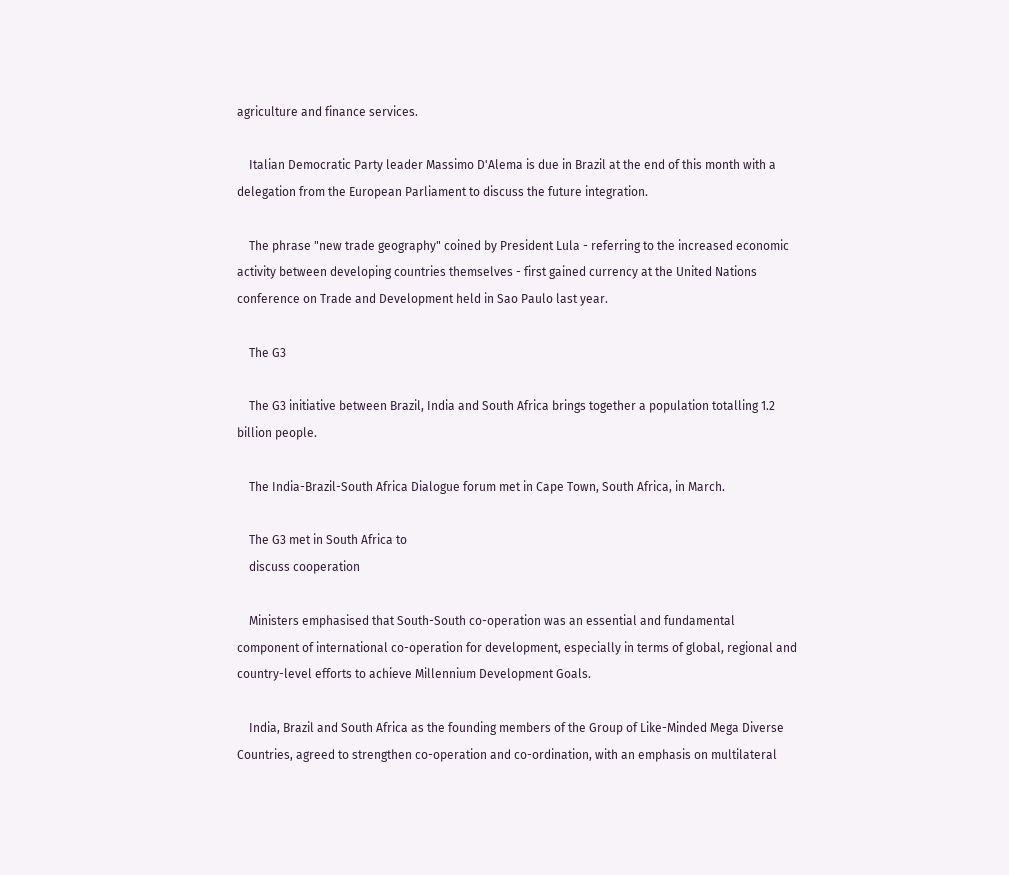agriculture and finance services.

    Italian Democratic Party leader Massimo D'Alema is due in Brazil at the end of this month with a delegation from the European Parliament to discuss the future integration.

    The phrase "new trade geography" coined by President Lula - referring to the increased economic activity between developing countries themselves - first gained currency at the United Nations conference on Trade and Development held in Sao Paulo last year.

    The G3

    The G3 initiative between Brazil, India and South Africa brings together a population totalling 1.2 billion people.

    The India-Brazil-South Africa Dialogue forum met in Cape Town, South Africa, in March.

    The G3 met in South Africa to
    discuss cooperation

    Ministers emphasised that South-South co-operation was an essential and fundamental component of international co-operation for development, especially in terms of global, regional and country-level efforts to achieve Millennium Development Goals.

    India, Brazil and South Africa as the founding members of the Group of Like-Minded Mega Diverse Countries, agreed to strengthen co-operation and co-ordination, with an emphasis on multilateral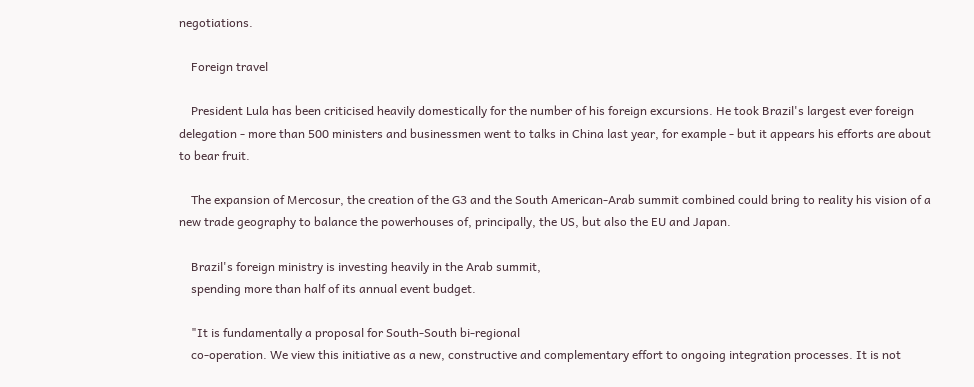negotiations.

    Foreign travel

    President Lula has been criticised heavily domestically for the number of his foreign excursions. He took Brazil's largest ever foreign delegation - more than 500 ministers and businessmen went to talks in China last year, for example - but it appears his efforts are about to bear fruit.

    The expansion of Mercosur, the creation of the G3 and the South American-Arab summit combined could bring to reality his vision of a new trade geography to balance the powerhouses of, principally, the US, but also the EU and Japan.

    Brazil's foreign ministry is investing heavily in the Arab summit,
    spending more than half of its annual event budget.

    "It is fundamentally a proposal for South-South bi-regional
    co-operation. We view this initiative as a new, constructive and complementary effort to ongoing integration processes. It is not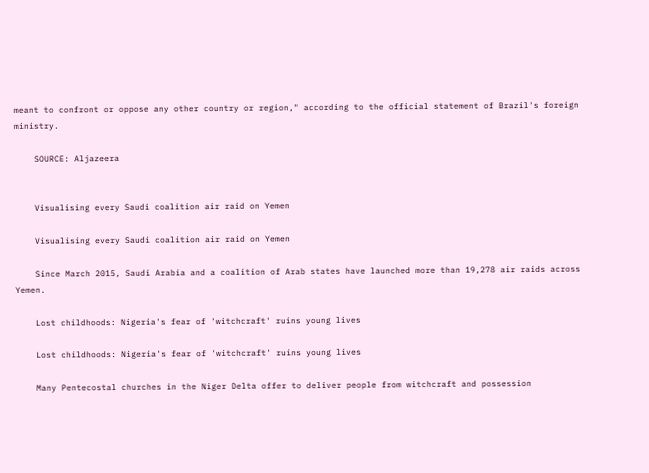meant to confront or oppose any other country or region," according to the official statement of Brazil's foreign ministry.

    SOURCE: Aljazeera


    Visualising every Saudi coalition air raid on Yemen

    Visualising every Saudi coalition air raid on Yemen

    Since March 2015, Saudi Arabia and a coalition of Arab states have launched more than 19,278 air raids across Yemen.

    Lost childhoods: Nigeria's fear of 'witchcraft' ruins young lives

    Lost childhoods: Nigeria's fear of 'witchcraft' ruins young lives

    Many Pentecostal churches in the Niger Delta offer to deliver people from witchcraft and possession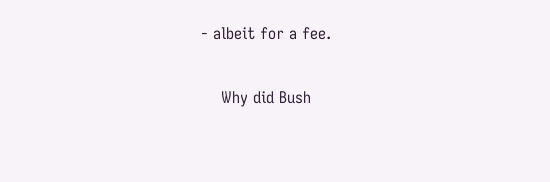- albeit for a fee.

    Why did Bush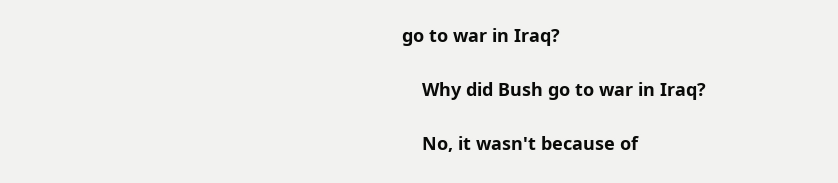go to war in Iraq?

    Why did Bush go to war in Iraq?

    No, it wasn't because of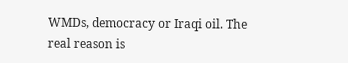WMDs, democracy or Iraqi oil. The real reason is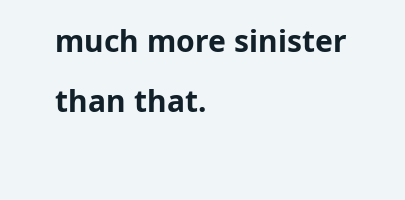much more sinister than that.